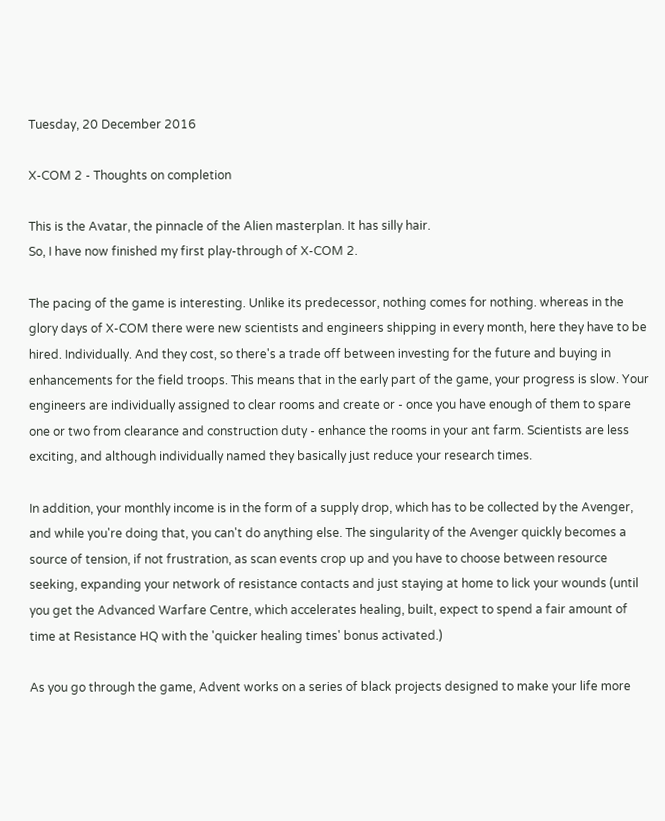Tuesday, 20 December 2016

X-COM 2 - Thoughts on completion

This is the Avatar, the pinnacle of the Alien masterplan. It has silly hair.
So, I have now finished my first play-through of X-COM 2.

The pacing of the game is interesting. Unlike its predecessor, nothing comes for nothing. whereas in the glory days of X-COM there were new scientists and engineers shipping in every month, here they have to be hired. Individually. And they cost, so there's a trade off between investing for the future and buying in enhancements for the field troops. This means that in the early part of the game, your progress is slow. Your engineers are individually assigned to clear rooms and create or - once you have enough of them to spare one or two from clearance and construction duty - enhance the rooms in your ant farm. Scientists are less exciting, and although individually named they basically just reduce your research times.

In addition, your monthly income is in the form of a supply drop, which has to be collected by the Avenger, and while you're doing that, you can't do anything else. The singularity of the Avenger quickly becomes a source of tension, if not frustration, as scan events crop up and you have to choose between resource seeking, expanding your network of resistance contacts and just staying at home to lick your wounds (until you get the Advanced Warfare Centre, which accelerates healing, built, expect to spend a fair amount of time at Resistance HQ with the 'quicker healing times' bonus activated.)

As you go through the game, Advent works on a series of black projects designed to make your life more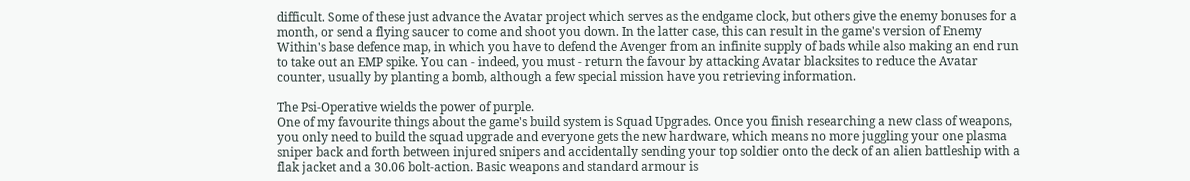difficult. Some of these just advance the Avatar project which serves as the endgame clock, but others give the enemy bonuses for a month, or send a flying saucer to come and shoot you down. In the latter case, this can result in the game's version of Enemy Within's base defence map, in which you have to defend the Avenger from an infinite supply of bads while also making an end run to take out an EMP spike. You can - indeed, you must - return the favour by attacking Avatar blacksites to reduce the Avatar counter, usually by planting a bomb, although a few special mission have you retrieving information.

The Psi-Operative wields the power of purple.
One of my favourite things about the game's build system is Squad Upgrades. Once you finish researching a new class of weapons, you only need to build the squad upgrade and everyone gets the new hardware, which means no more juggling your one plasma sniper back and forth between injured snipers and accidentally sending your top soldier onto the deck of an alien battleship with a flak jacket and a 30.06 bolt-action. Basic weapons and standard armour is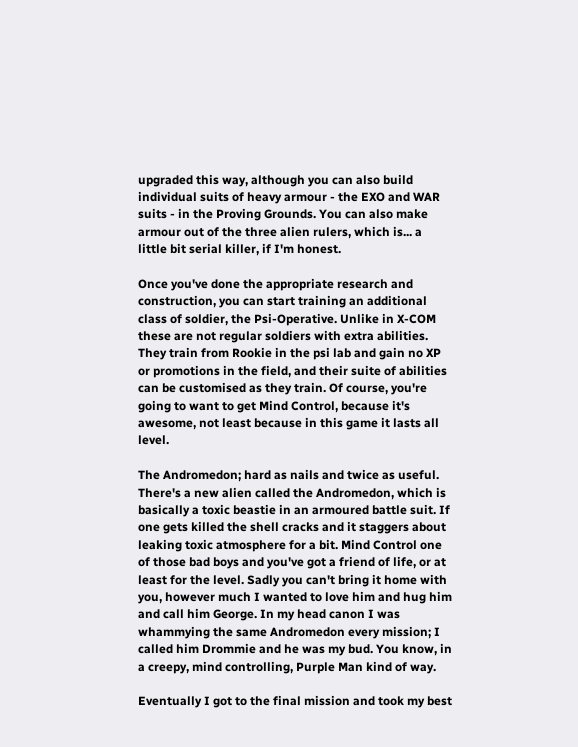upgraded this way, although you can also build individual suits of heavy armour - the EXO and WAR suits - in the Proving Grounds. You can also make armour out of the three alien rulers, which is... a little bit serial killer, if I'm honest.

Once you've done the appropriate research and construction, you can start training an additional class of soldier, the Psi-Operative. Unlike in X-COM these are not regular soldiers with extra abilities. They train from Rookie in the psi lab and gain no XP or promotions in the field, and their suite of abilities can be customised as they train. Of course, you're going to want to get Mind Control, because it's awesome, not least because in this game it lasts all level.

The Andromedon; hard as nails and twice as useful.
There's a new alien called the Andromedon, which is basically a toxic beastie in an armoured battle suit. If one gets killed the shell cracks and it staggers about leaking toxic atmosphere for a bit. Mind Control one of those bad boys and you've got a friend of life, or at least for the level. Sadly you can't bring it home with you, however much I wanted to love him and hug him and call him George. In my head canon I was whammying the same Andromedon every mission; I called him Drommie and he was my bud. You know, in a creepy, mind controlling, Purple Man kind of way.

Eventually I got to the final mission and took my best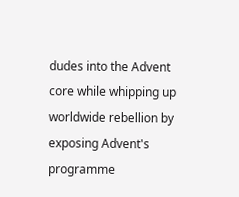dudes into the Advent core while whipping up worldwide rebellion by exposing Advent's programme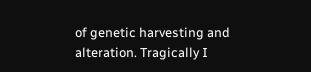of genetic harvesting and alteration. Tragically I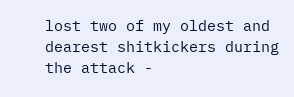lost two of my oldest and dearest shitkickers during the attack -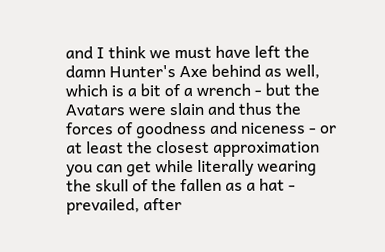and I think we must have left the damn Hunter's Axe behind as well, which is a bit of a wrench - but the Avatars were slain and thus the forces of goodness and niceness - or at least the closest approximation you can get while literally wearing the skull of the fallen as a hat - prevailed, after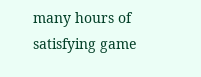many hours of satisfying game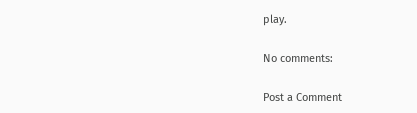play.

No comments:

Post a Comment